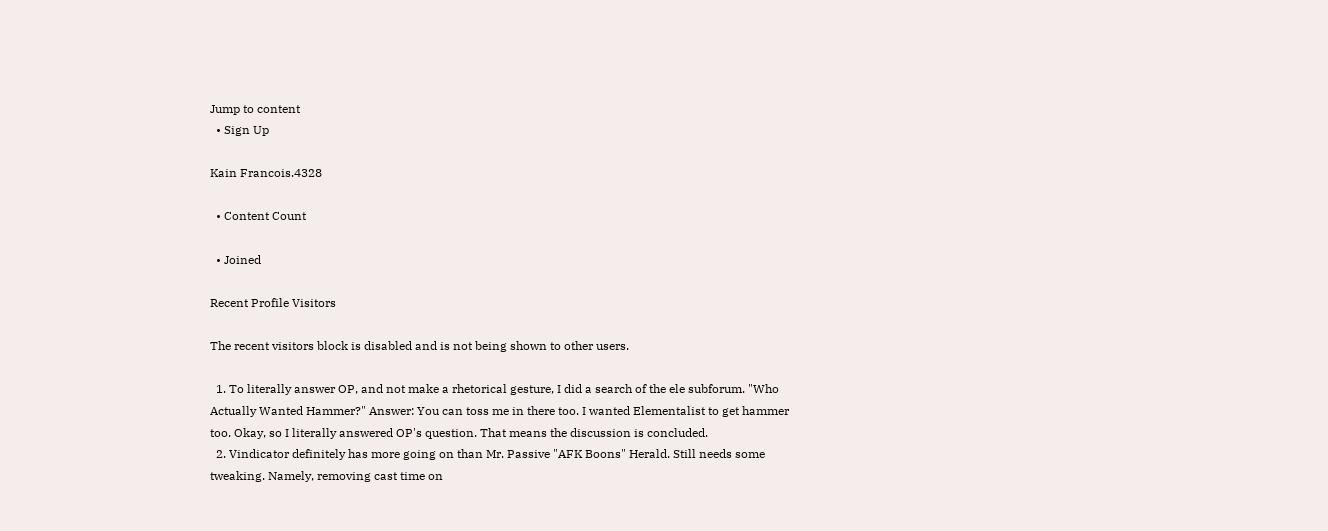Jump to content
  • Sign Up

Kain Francois.4328

  • Content Count

  • Joined

Recent Profile Visitors

The recent visitors block is disabled and is not being shown to other users.

  1. To literally answer OP, and not make a rhetorical gesture, I did a search of the ele subforum. "Who Actually Wanted Hammer?" Answer: You can toss me in there too. I wanted Elementalist to get hammer too. Okay, so I literally answered OP's question. That means the discussion is concluded.
  2. Vindicator definitely has more going on than Mr. Passive "AFK Boons" Herald. Still needs some tweaking. Namely, removing cast time on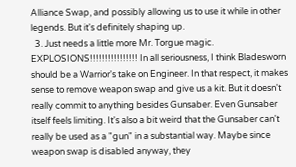Alliance Swap, and possibly allowing us to use it while in other legends. But it's definitely shaping up.
  3. Just needs a little more Mr. Torgue magic. EXPLOSIONS!!!!!!!!!!!!!!!! In all seriousness, I think Bladesworn should be a Warrior's take on Engineer. In that respect, it makes sense to remove weapon swap and give us a kit. But it doesn't really commit to anything besides Gunsaber. Even Gunsaber itself feels limiting. It's also a bit weird that the Gunsaber can't really be used as a "gun" in a substantial way. Maybe since weapon swap is disabled anyway, they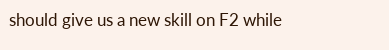should give us a new skill on F2 while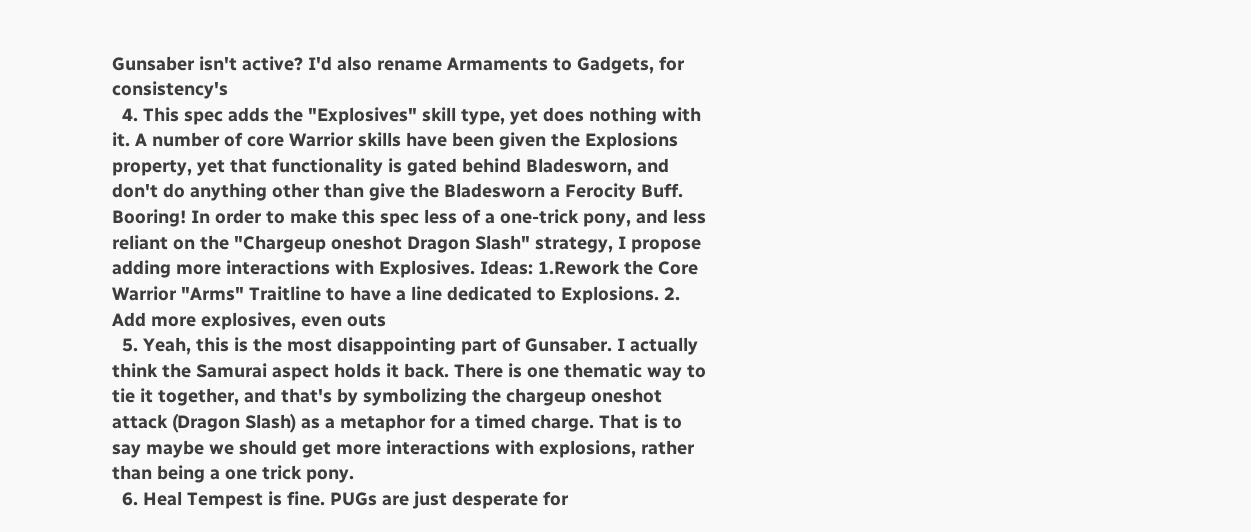Gunsaber isn't active? I'd also rename Armaments to Gadgets, for consistency's
  4. This spec adds the "Explosives" skill type, yet does nothing with it. A number of core Warrior skills have been given the Explosions property, yet that functionality is gated behind Bladesworn, and don't do anything other than give the Bladesworn a Ferocity Buff. Booring! In order to make this spec less of a one-trick pony, and less reliant on the "Chargeup oneshot Dragon Slash" strategy, I propose adding more interactions with Explosives. Ideas: 1.Rework the Core Warrior "Arms" Traitline to have a line dedicated to Explosions. 2. Add more explosives, even outs
  5. Yeah, this is the most disappointing part of Gunsaber. I actually think the Samurai aspect holds it back. There is one thematic way to tie it together, and that's by symbolizing the chargeup oneshot attack (Dragon Slash) as a metaphor for a timed charge. That is to say maybe we should get more interactions with explosions, rather than being a one trick pony.
  6. Heal Tempest is fine. PUGs are just desperate for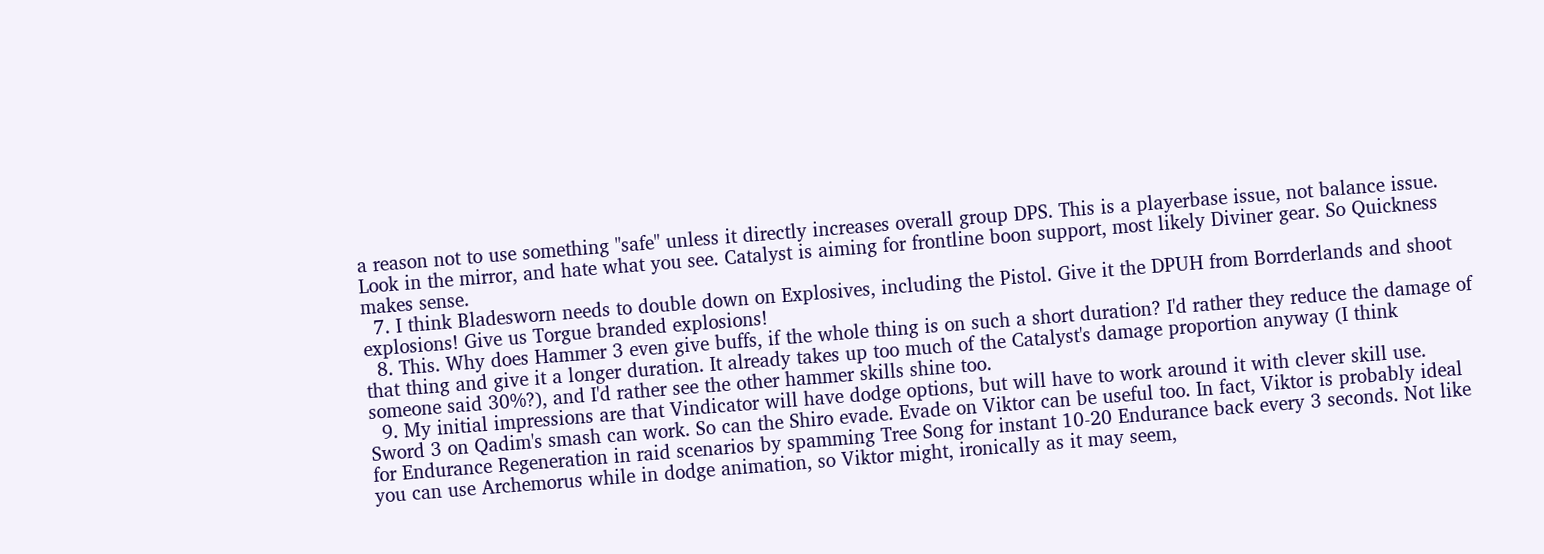a reason not to use something "safe" unless it directly increases overall group DPS. This is a playerbase issue, not balance issue. Look in the mirror, and hate what you see. Catalyst is aiming for frontline boon support, most likely Diviner gear. So Quickness makes sense.
  7. I think Bladesworn needs to double down on Explosives, including the Pistol. Give it the DPUH from Borrderlands and shoot explosions! Give us Torgue branded explosions!
  8. This. Why does Hammer 3 even give buffs, if the whole thing is on such a short duration? I'd rather they reduce the damage of that thing and give it a longer duration. It already takes up too much of the Catalyst's damage proportion anyway (I think someone said 30%?), and I'd rather see the other hammer skills shine too.
  9. My initial impressions are that Vindicator will have dodge options, but will have to work around it with clever skill use. Sword 3 on Qadim's smash can work. So can the Shiro evade. Evade on Viktor can be useful too. In fact, Viktor is probably ideal for Endurance Regeneration in raid scenarios by spamming Tree Song for instant 10-20 Endurance back every 3 seconds. Not like you can use Archemorus while in dodge animation, so Viktor might, ironically as it may seem,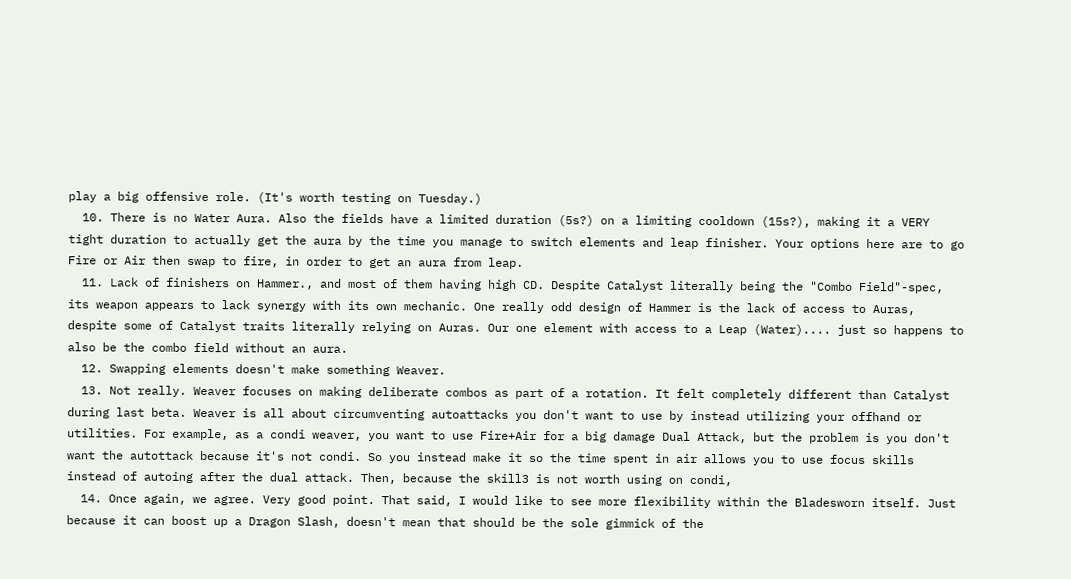play a big offensive role. (It's worth testing on Tuesday.)
  10. There is no Water Aura. Also the fields have a limited duration (5s?) on a limiting cooldown (15s?), making it a VERY tight duration to actually get the aura by the time you manage to switch elements and leap finisher. Your options here are to go Fire or Air then swap to fire, in order to get an aura from leap.
  11. Lack of finishers on Hammer., and most of them having high CD. Despite Catalyst literally being the "Combo Field"-spec, its weapon appears to lack synergy with its own mechanic. One really odd design of Hammer is the lack of access to Auras, despite some of Catalyst traits literally relying on Auras. Our one element with access to a Leap (Water).... just so happens to also be the combo field without an aura.
  12. Swapping elements doesn't make something Weaver.
  13. Not really. Weaver focuses on making deliberate combos as part of a rotation. It felt completely different than Catalyst during last beta. Weaver is all about circumventing autoattacks you don't want to use by instead utilizing your offhand or utilities. For example, as a condi weaver, you want to use Fire+Air for a big damage Dual Attack, but the problem is you don't want the autottack because it's not condi. So you instead make it so the time spent in air allows you to use focus skills instead of autoing after the dual attack. Then, because the skill3 is not worth using on condi,
  14. Once again, we agree. Very good point. That said, I would like to see more flexibility within the Bladesworn itself. Just because it can boost up a Dragon Slash, doesn't mean that should be the sole gimmick of the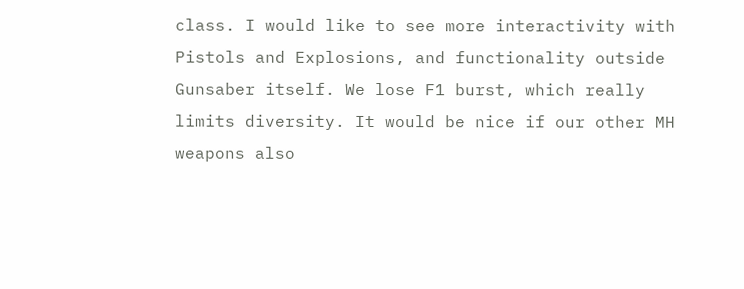class. I would like to see more interactivity with Pistols and Explosions, and functionality outside Gunsaber itself. We lose F1 burst, which really limits diversity. It would be nice if our other MH weapons also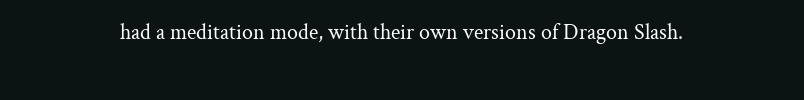had a meditation mode, with their own versions of Dragon Slash.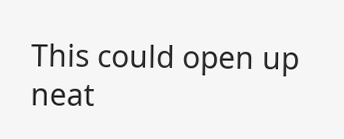This could open up neat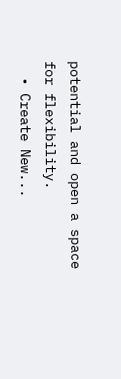potential and open a space for flexibility.
  • Create New...